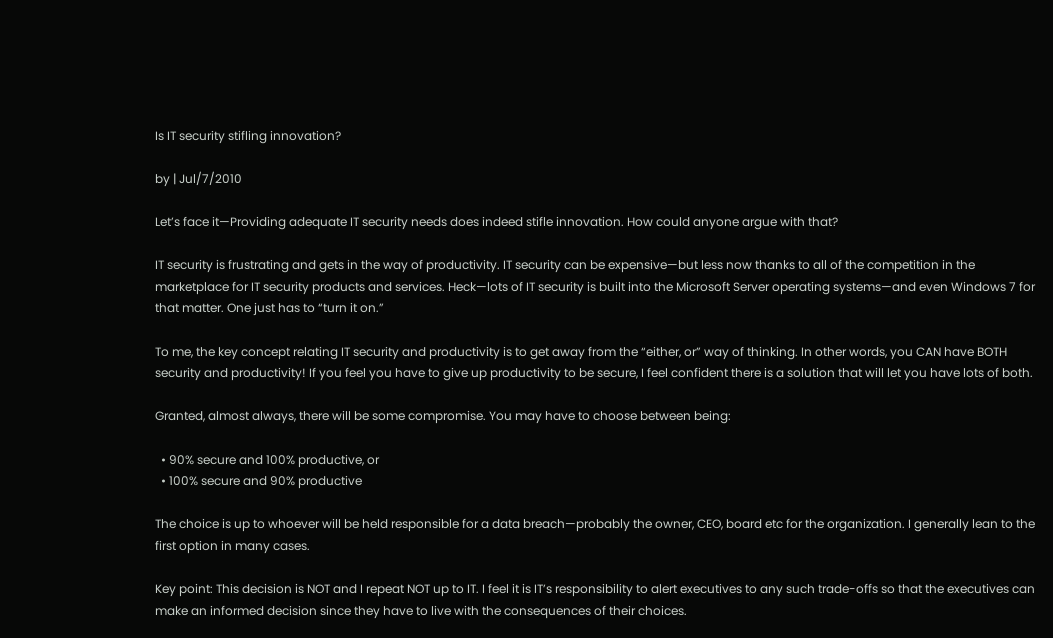Is IT security stifling innovation?

by | Jul/7/2010

Let’s face it—Providing adequate IT security needs does indeed stifle innovation. How could anyone argue with that?

IT security is frustrating and gets in the way of productivity. IT security can be expensive—but less now thanks to all of the competition in the marketplace for IT security products and services. Heck—lots of IT security is built into the Microsoft Server operating systems—and even Windows 7 for that matter. One just has to “turn it on.”

To me, the key concept relating IT security and productivity is to get away from the “either, or” way of thinking. In other words, you CAN have BOTH security and productivity! If you feel you have to give up productivity to be secure, I feel confident there is a solution that will let you have lots of both.

Granted, almost always, there will be some compromise. You may have to choose between being:

  • 90% secure and 100% productive, or
  • 100% secure and 90% productive

The choice is up to whoever will be held responsible for a data breach—probably the owner, CEO, board etc for the organization. I generally lean to the first option in many cases.

Key point: This decision is NOT and I repeat NOT up to IT. I feel it is IT’s responsibility to alert executives to any such trade-offs so that the executives can make an informed decision since they have to live with the consequences of their choices.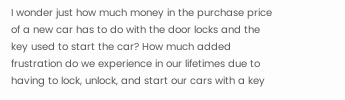I wonder just how much money in the purchase price of a new car has to do with the door locks and the key used to start the car? How much added frustration do we experience in our lifetimes due to having to lock, unlock, and start our cars with a key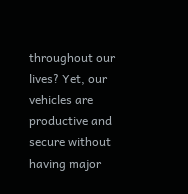throughout our lives? Yet, our vehicles are productive and secure without having major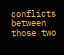conflicts between those two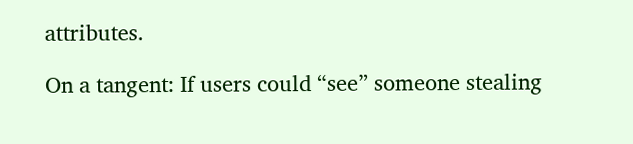attributes.

On a tangent: If users could “see” someone stealing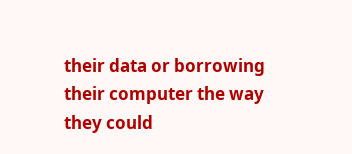their data or borrowing their computer the way they could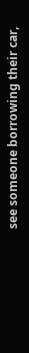see someone borrowing their car,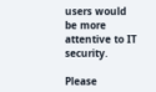users would be more attentive to IT security.

Please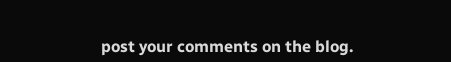post your comments on the blog.